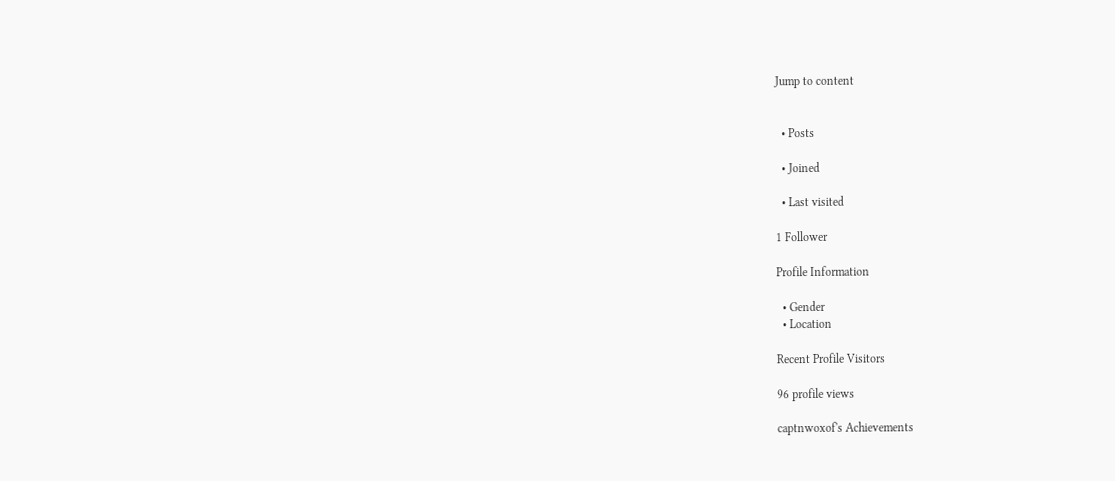Jump to content


  • Posts

  • Joined

  • Last visited

1 Follower

Profile Information

  • Gender
  • Location

Recent Profile Visitors

96 profile views

captnwoxof's Achievements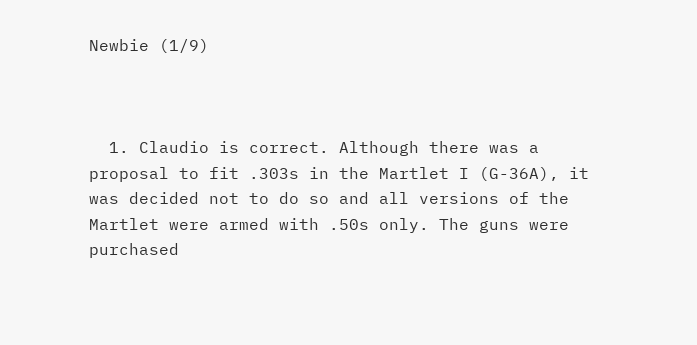Newbie (1/9)



  1. Claudio is correct. Although there was a proposal to fit .303s in the Martlet I (G-36A), it was decided not to do so and all versions of the Martlet were armed with .50s only. The guns were purchased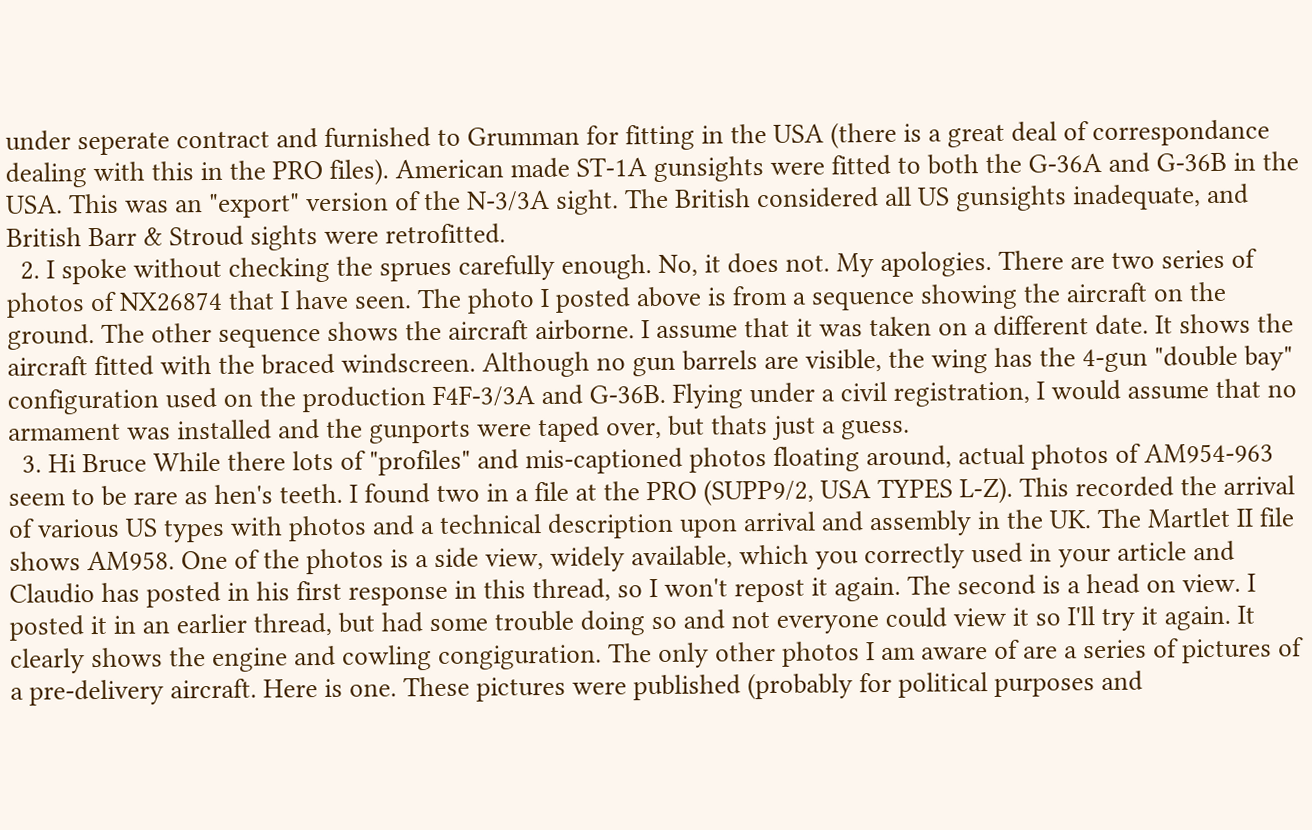under seperate contract and furnished to Grumman for fitting in the USA (there is a great deal of correspondance dealing with this in the PRO files). American made ST-1A gunsights were fitted to both the G-36A and G-36B in the USA. This was an "export" version of the N-3/3A sight. The British considered all US gunsights inadequate, and British Barr & Stroud sights were retrofitted.
  2. I spoke without checking the sprues carefully enough. No, it does not. My apologies. There are two series of photos of NX26874 that I have seen. The photo I posted above is from a sequence showing the aircraft on the ground. The other sequence shows the aircraft airborne. I assume that it was taken on a different date. It shows the aircraft fitted with the braced windscreen. Although no gun barrels are visible, the wing has the 4-gun "double bay" configuration used on the production F4F-3/3A and G-36B. Flying under a civil registration, I would assume that no armament was installed and the gunports were taped over, but thats just a guess.
  3. Hi Bruce While there lots of "profiles" and mis-captioned photos floating around, actual photos of AM954-963 seem to be rare as hen's teeth. I found two in a file at the PRO (SUPP9/2, USA TYPES L-Z). This recorded the arrival of various US types with photos and a technical description upon arrival and assembly in the UK. The Martlet II file shows AM958. One of the photos is a side view, widely available, which you correctly used in your article and Claudio has posted in his first response in this thread, so I won't repost it again. The second is a head on view. I posted it in an earlier thread, but had some trouble doing so and not everyone could view it so I'll try it again. It clearly shows the engine and cowling congiguration. The only other photos I am aware of are a series of pictures of a pre-delivery aircraft. Here is one. These pictures were published (probably for political purposes and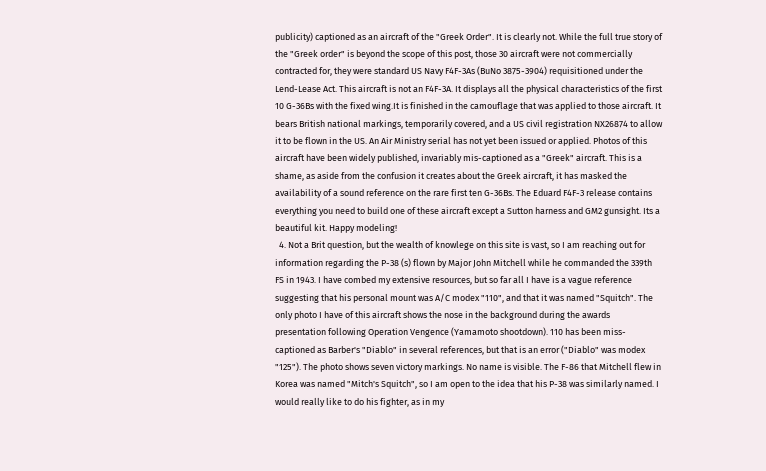publicity) captioned as an aircraft of the "Greek Order". It is clearly not. While the full true story of the "Greek order" is beyond the scope of this post, those 30 aircraft were not commercially contracted for, they were standard US Navy F4F-3As (BuNo 3875-3904) requisitioned under the Lend-Lease Act. This aircraft is not an F4F-3A. It displays all the physical characteristics of the first 10 G-36Bs with the fixed wing.It is finished in the camouflage that was applied to those aircraft. It bears British national markings, temporarily covered, and a US civil registration NX26874 to allow it to be flown in the US. An Air Ministry serial has not yet been issued or applied. Photos of this aircraft have been widely published, invariably mis-captioned as a "Greek" aircraft. This is a shame, as aside from the confusion it creates about the Greek aircraft, it has masked the availability of a sound reference on the rare first ten G-36Bs. The Eduard F4F-3 release contains everything you need to build one of these aircraft except a Sutton harness and GM2 gunsight. Its a beautiful kit. Happy modeling!
  4. Not a Brit question, but the wealth of knowlege on this site is vast, so I am reaching out for information regarding the P-38 (s) flown by Major John Mitchell while he commanded the 339th FS in 1943. I have combed my extensive resources, but so far all I have is a vague reference suggesting that his personal mount was A/C modex "110", and that it was named "Squitch". The only photo I have of this aircraft shows the nose in the background during the awards presentation following Operation Vengence (Yamamoto shootdown). 110 has been miss-captioned as Barber's "Diablo" in several references, but that is an error ("Diablo" was modex "125"). The photo shows seven victory markings. No name is visible. The F-86 that Mitchell flew in Korea was named "Mitch's Squitch", so I am open to the idea that his P-38 was similarly named. I would really like to do his fighter, as in my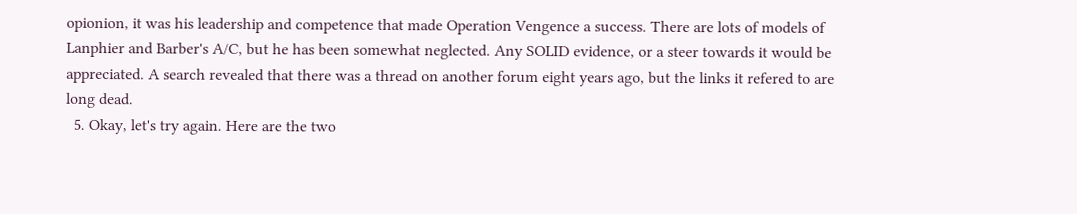opionion, it was his leadership and competence that made Operation Vengence a success. There are lots of models of Lanphier and Barber's A/C, but he has been somewhat neglected. Any SOLID evidence, or a steer towards it would be appreciated. A search revealed that there was a thread on another forum eight years ago, but the links it refered to are long dead.
  5. Okay, let's try again. Here are the two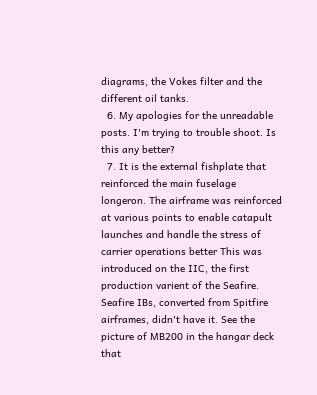diagrams, the Vokes filter and the different oil tanks.
  6. My apologies for the unreadable posts. I'm trying to trouble shoot. Is this any better?
  7. It is the external fishplate that reinforced the main fuselage longeron. The airframe was reinforced at various points to enable catapult launches and handle the stress of carrier operations better This was introduced on the IIC, the first production varient of the Seafire. Seafire IBs, converted from Spitfire airframes, didn't have it. See the picture of MB200 in the hangar deck that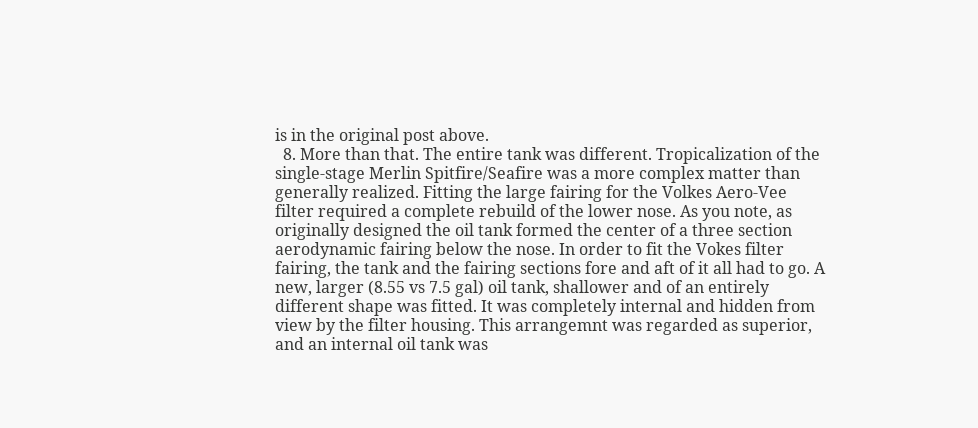is in the original post above.
  8. More than that. The entire tank was different. Tropicalization of the single-stage Merlin Spitfire/Seafire was a more complex matter than generally realized. Fitting the large fairing for the Volkes Aero-Vee filter required a complete rebuild of the lower nose. As you note, as originally designed the oil tank formed the center of a three section aerodynamic fairing below the nose. In order to fit the Vokes filter fairing, the tank and the fairing sections fore and aft of it all had to go. A new, larger (8.55 vs 7.5 gal) oil tank, shallower and of an entirely different shape was fitted. It was completely internal and hidden from view by the filter housing. This arrangemnt was regarded as superior, and an internal oil tank was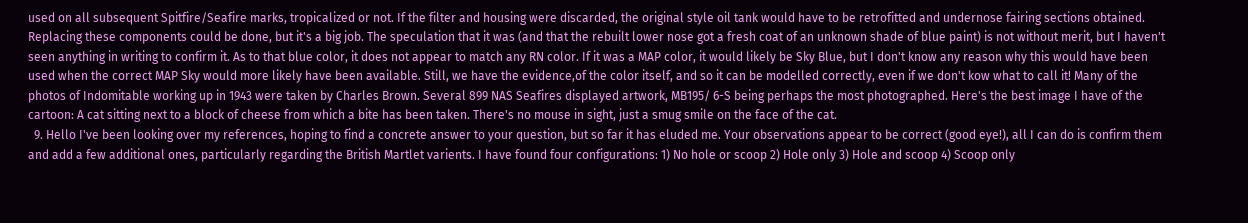used on all subsequent Spitfire/Seafire marks, tropicalized or not. If the filter and housing were discarded, the original style oil tank would have to be retrofitted and undernose fairing sections obtained. Replacing these components could be done, but it's a big job. The speculation that it was (and that the rebuilt lower nose got a fresh coat of an unknown shade of blue paint) is not without merit, but I haven't seen anything in writing to confirm it. As to that blue color, it does not appear to match any RN color. If it was a MAP color, it would likely be Sky Blue, but I don't know any reason why this would have been used when the correct MAP Sky would more likely have been available. Still, we have the evidence,of the color itself, and so it can be modelled correctly, even if we don't kow what to call it! Many of the photos of Indomitable working up in 1943 were taken by Charles Brown. Several 899 NAS Seafires displayed artwork, MB195/ 6-S being perhaps the most photographed. Here's the best image I have of the cartoon: A cat sitting next to a block of cheese from which a bite has been taken. There's no mouse in sight, just a smug smile on the face of the cat.
  9. Hello I've been looking over my references, hoping to find a concrete answer to your question, but so far it has eluded me. Your observations appear to be correct (good eye!), all I can do is confirm them and add a few additional ones, particularly regarding the British Martlet varients. I have found four configurations: 1) No hole or scoop 2) Hole only 3) Hole and scoop 4) Scoop only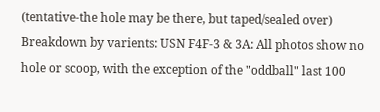(tentative-the hole may be there, but taped/sealed over) Breakdown by varients: USN F4F-3 & 3A: All photos show no hole or scoop, with the exception of the "oddball" last 100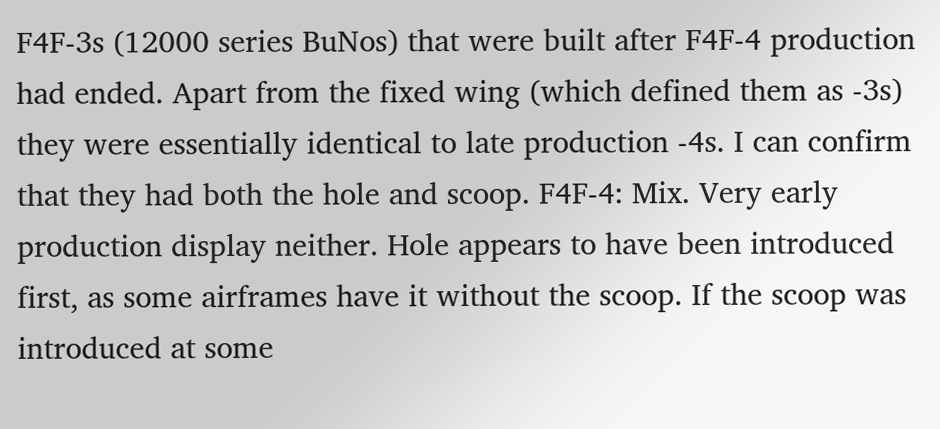F4F-3s (12000 series BuNos) that were built after F4F-4 production had ended. Apart from the fixed wing (which defined them as -3s) they were essentially identical to late production -4s. I can confirm that they had both the hole and scoop. F4F-4: Mix. Very early production display neither. Hole appears to have been introduced first, as some airframes have it without the scoop. If the scoop was introduced at some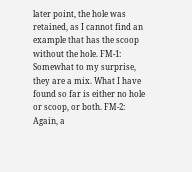later point, the hole was retained, as I cannot find an example that has the scoop without the hole. FM-1: Somewhat to my surprise, they are a mix. What I have found so far is either no hole or scoop, or both. FM-2: Again, a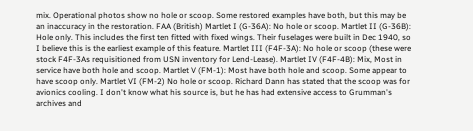mix. Operational photos show no hole or scoop. Some restored examples have both, but this may be an inaccuracy in the restoration. FAA (British) Martlet I (G-36A): No hole or scoop. Martlet II (G-36B): Hole only. This includes the first ten fitted with fixed wings. Their fuselages were built in Dec 1940, so I believe this is the earliest example of this feature. Martlet III (F4F-3A): No hole or scoop (these were stock F4F-3As requisitioned from USN inventory for Lend-Lease). Martlet IV (F4F-4B): Mix, Most in service have both hole and scoop. Martlet V (FM-1): Most have both hole and scoop. Some appear to have scoop only. Martlet VI (FM-2) No hole or scoop. Richard Dann has stated that the scoop was for avionics cooling. I don't know what his source is, but he has had extensive access to Grumman's archives and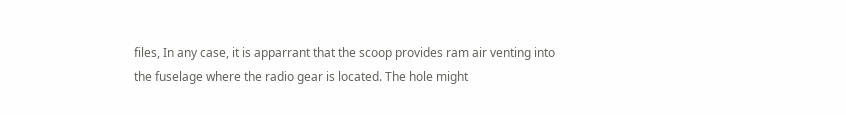files, In any case, it is apparrant that the scoop provides ram air venting into the fuselage where the radio gear is located. The hole might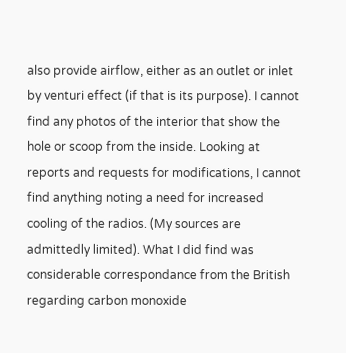also provide airflow, either as an outlet or inlet by venturi effect (if that is its purpose). I cannot find any photos of the interior that show the hole or scoop from the inside. Looking at reports and requests for modifications, I cannot find anything noting a need for increased cooling of the radios. (My sources are admittedly limited). What I did find was considerable correspondance from the British regarding carbon monoxide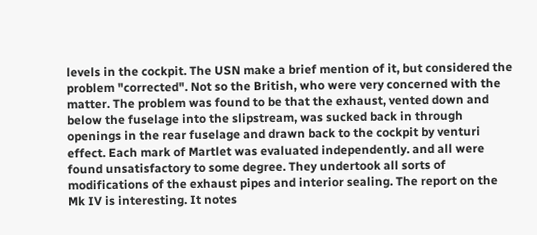levels in the cockpit. The USN make a brief mention of it, but considered the problem "corrected". Not so the British, who were very concerned with the matter. The problem was found to be that the exhaust, vented down and below the fuselage into the slipstream, was sucked back in through openings in the rear fuselage and drawn back to the cockpit by venturi effect. Each mark of Martlet was evaluated independently. and all were found unsatisfactory to some degree. They undertook all sorts of modifications of the exhaust pipes and interior sealing. The report on the Mk IV is interesting. It notes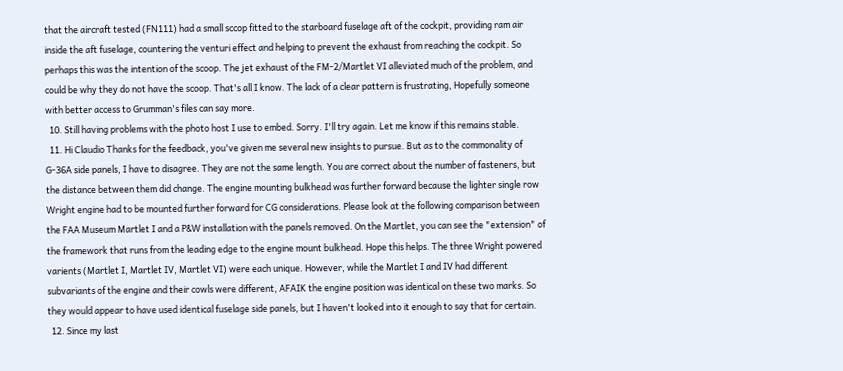that the aircraft tested (FN111) had a small sccop fitted to the starboard fuselage aft of the cockpit, providing ram air inside the aft fuselage, countering the venturi effect and helping to prevent the exhaust from reaching the cockpit. So perhaps this was the intention of the scoop. The jet exhaust of the FM-2/Martlet VI alleviated much of the problem, and could be why they do not have the scoop. That's all I know. The lack of a clear pattern is frustrating, Hopefully someone with better access to Grumman's files can say more.
  10. Still having problems with the photo host I use to embed. Sorry. I'll try again. Let me know if this remains stable.
  11. Hi Claudio Thanks for the feedback, you've given me several new insights to pursue. But as to the commonality of G-36A side panels, I have to disagree. They are not the same length. You are correct about the number of fasteners, but the distance between them did change. The engine mounting bulkhead was further forward because the lighter single row Wright engine had to be mounted further forward for CG considerations. Please look at the following comparison between the FAA Museum Martlet I and a P&W installation with the panels removed. On the Martlet, you can see the "extension" of the framework that runs from the leading edge to the engine mount bulkhead. Hope this helps. The three Wright powered varients (Martlet I, Martlet IV, Martlet VI) were each unique. However, while the Martlet I and IV had different subvariants of the engine and their cowls were different, AFAIK the engine position was identical on these two marks. So they would appear to have used identical fuselage side panels, but I haven't looked into it enough to say that for certain.
  12. Since my last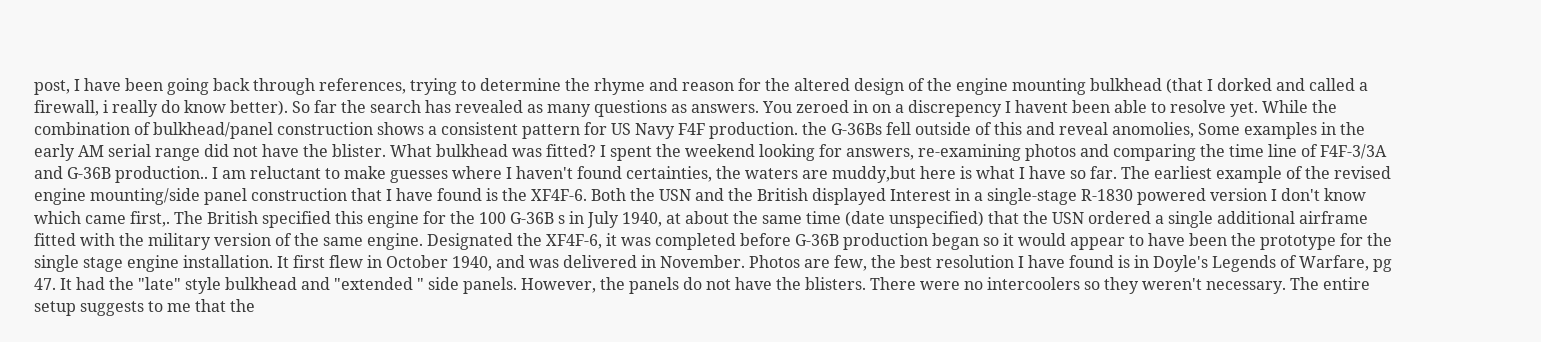post, I have been going back through references, trying to determine the rhyme and reason for the altered design of the engine mounting bulkhead (that I dorked and called a firewall, i really do know better). So far the search has revealed as many questions as answers. You zeroed in on a discrepency I havent been able to resolve yet. While the combination of bulkhead/panel construction shows a consistent pattern for US Navy F4F production. the G-36Bs fell outside of this and reveal anomolies, Some examples in the early AM serial range did not have the blister. What bulkhead was fitted? I spent the weekend looking for answers, re-examining photos and comparing the time line of F4F-3/3A and G-36B production.. I am reluctant to make guesses where I haven't found certainties, the waters are muddy,but here is what I have so far. The earliest example of the revised engine mounting/side panel construction that I have found is the XF4F-6. Both the USN and the British displayed Interest in a single-stage R-1830 powered version I don't know which came first,. The British specified this engine for the 100 G-36B s in July 1940, at about the same time (date unspecified) that the USN ordered a single additional airframe fitted with the military version of the same engine. Designated the XF4F-6, it was completed before G-36B production began so it would appear to have been the prototype for the single stage engine installation. It first flew in October 1940, and was delivered in November. Photos are few, the best resolution I have found is in Doyle's Legends of Warfare, pg 47. It had the "late" style bulkhead and "extended " side panels. However, the panels do not have the blisters. There were no intercoolers so they weren't necessary. The entire setup suggests to me that the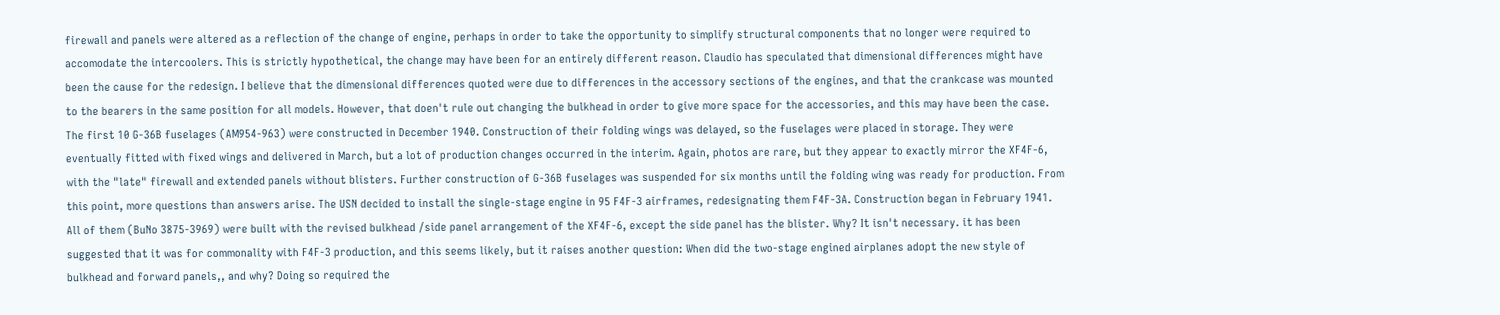firewall and panels were altered as a reflection of the change of engine, perhaps in order to take the opportunity to simplify structural components that no longer were required to accomodate the intercoolers. This is strictly hypothetical, the change may have been for an entirely different reason. Claudio has speculated that dimensional differences might have been the cause for the redesign. I believe that the dimensional differences quoted were due to differences in the accessory sections of the engines, and that the crankcase was mounted to the bearers in the same position for all models. However, that doen't rule out changing the bulkhead in order to give more space for the accessories, and this may have been the case. The first 10 G-36B fuselages (AM954-963) were constructed in December 1940. Construction of their folding wings was delayed, so the fuselages were placed in storage. They were eventually fitted with fixed wings and delivered in March, but a lot of production changes occurred in the interim. Again, photos are rare, but they appear to exactly mirror the XF4F-6, with the "late" firewall and extended panels without blisters. Further construction of G-36B fuselages was suspended for six months until the folding wing was ready for production. From this point, more questions than answers arise. The USN decided to install the single-stage engine in 95 F4F-3 airframes, redesignating them F4F-3A. Construction began in February 1941. All of them (BuNo 3875-3969) were built with the revised bulkhead /side panel arrangement of the XF4F-6, except the side panel has the blister. Why? It isn't necessary. it has been suggested that it was for commonality with F4F-3 production, and this seems likely, but it raises another question: When did the two-stage engined airplanes adopt the new style of bulkhead and forward panels,, and why? Doing so required the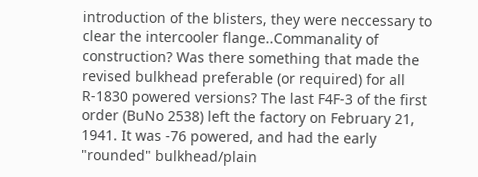introduction of the blisters, they were neccessary to clear the intercooler flange..Commanality of construction? Was there something that made the revised bulkhead preferable (or required) for all R-1830 powered versions? The last F4F-3 of the first order (BuNo 2538) left the factory on February 21, 1941. It was -76 powered, and had the early "rounded" bulkhead/plain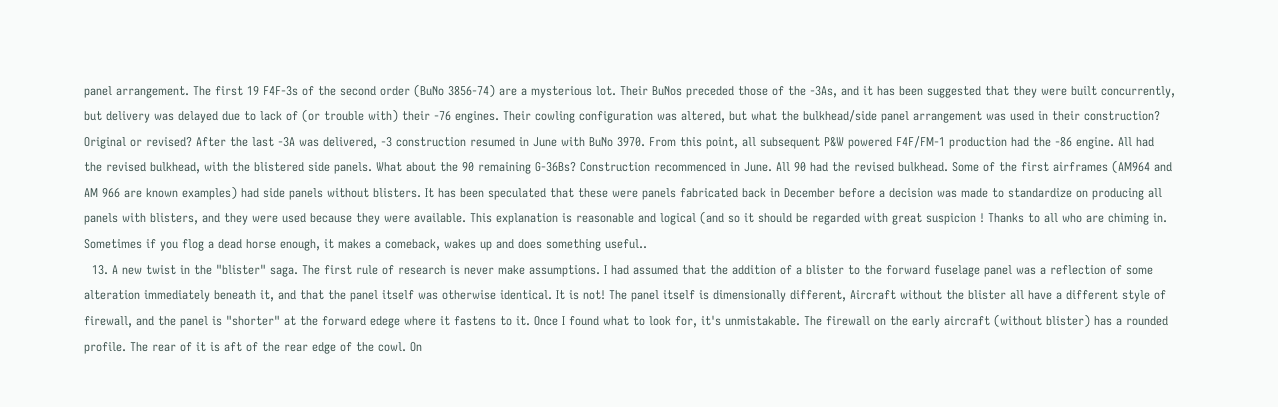panel arrangement. The first 19 F4F-3s of the second order (BuNo 3856-74) are a mysterious lot. Their BuNos preceded those of the -3As, and it has been suggested that they were built concurrently, but delivery was delayed due to lack of (or trouble with) their -76 engines. Their cowling configuration was altered, but what the bulkhead/side panel arrangement was used in their construction? Original or revised? After the last -3A was delivered, -3 construction resumed in June with BuNo 3970. From this point, all subsequent P&W powered F4F/FM-1 production had the -86 engine. All had the revised bulkhead, with the blistered side panels. What about the 90 remaining G-36Bs? Construction recommenced in June. All 90 had the revised bulkhead. Some of the first airframes (AM964 and AM 966 are known examples) had side panels without blisters. It has been speculated that these were panels fabricated back in December before a decision was made to standardize on producing all panels with blisters, and they were used because they were available. This explanation is reasonable and logical (and so it should be regarded with great suspicion ! Thanks to all who are chiming in. Sometimes if you flog a dead horse enough, it makes a comeback, wakes up and does something useful..
  13. A new twist in the "blister" saga. The first rule of research is never make assumptions. I had assumed that the addition of a blister to the forward fuselage panel was a reflection of some alteration immediately beneath it, and that the panel itself was otherwise identical. It is not! The panel itself is dimensionally different, Aircraft without the blister all have a different style of firewall, and the panel is "shorter" at the forward edege where it fastens to it. Once I found what to look for, it's unmistakable. The firewall on the early aircraft (without blister) has a rounded profile. The rear of it is aft of the rear edge of the cowl. On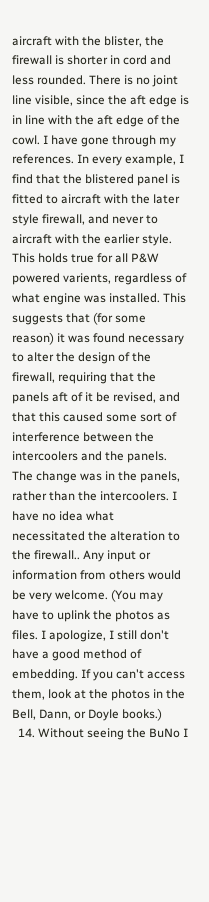aircraft with the blister, the firewall is shorter in cord and less rounded. There is no joint line visible, since the aft edge is in line with the aft edge of the cowl. I have gone through my references. In every example, I find that the blistered panel is fitted to aircraft with the later style firewall, and never to aircraft with the earlier style. This holds true for all P&W powered varients, regardless of what engine was installed. This suggests that (for some reason) it was found necessary to alter the design of the firewall, requiring that the panels aft of it be revised, and that this caused some sort of interference between the intercoolers and the panels. The change was in the panels, rather than the intercoolers. I have no idea what necessitated the alteration to the firewall.. Any input or information from others would be very welcome. (You may have to uplink the photos as files. I apologize, I still don't have a good method of embedding. If you can't access them, look at the photos in the Bell, Dann, or Doyle books.)
  14. Without seeing the BuNo I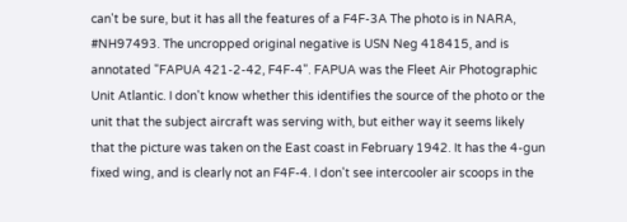can't be sure, but it has all the features of a F4F-3A The photo is in NARA, #NH97493. The uncropped original negative is USN Neg 418415, and is annotated "FAPUA 421-2-42, F4F-4". FAPUA was the Fleet Air Photographic Unit Atlantic. I don't know whether this identifies the source of the photo or the unit that the subject aircraft was serving with, but either way it seems likely that the picture was taken on the East coast in February 1942. It has the 4-gun fixed wing, and is clearly not an F4F-4. I don't see intercooler air scoops in the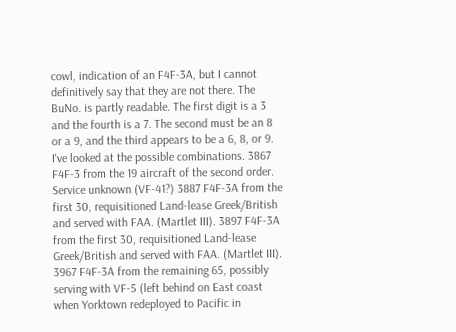cowl, indication of an F4F-3A, but I cannot definitively say that they are not there. The BuNo. is partly readable. The first digit is a 3 and the fourth is a 7. The second must be an 8 or a 9, and the third appears to be a 6, 8, or 9. I've looked at the possible combinations. 3867 F4F-3 from the 19 aircraft of the second order. Service unknown (VF-41?) 3887 F4F-3A from the first 30, requisitioned Land-lease Greek/British and served with FAA. (Martlet III). 3897 F4F-3A from the first 30, requisitioned Land-lease Greek/British and served with FAA. (Martlet III). 3967 F4F-3A from the remaining 65, possibly serving with VF-5 (left behind on East coast when Yorktown redeployed to Pacific in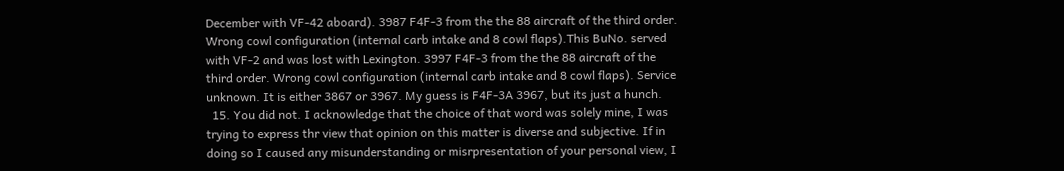December with VF-42 aboard). 3987 F4F-3 from the the 88 aircraft of the third order. Wrong cowl configuration (internal carb intake and 8 cowl flaps).This BuNo. served with VF-2 and was lost with Lexington. 3997 F4F-3 from the the 88 aircraft of the third order. Wrong cowl configuration (internal carb intake and 8 cowl flaps). Service unknown. It is either 3867 or 3967. My guess is F4F-3A 3967, but its just a hunch.
  15. You did not. I acknowledge that the choice of that word was solely mine, I was trying to express thr view that opinion on this matter is diverse and subjective. If in doing so I caused any misunderstanding or misrpresentation of your personal view, I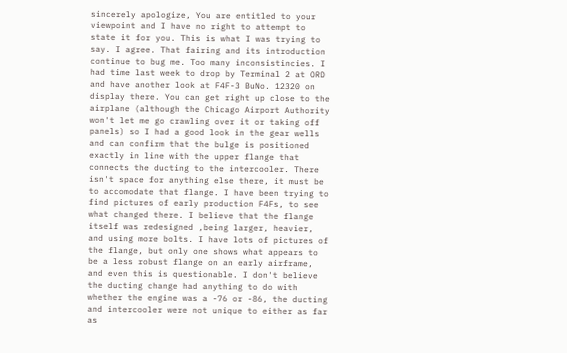sincerely apologize, You are entitled to your viewpoint and I have no right to attempt to state it for you. This is what I was trying to say. I agree. That fairing and its introduction continue to bug me. Too many inconsistincies. I had time last week to drop by Terminal 2 at ORD and have another look at F4F-3 BuNo. 12320 on display there. You can get right up close to the airplane (although the Chicago Airport Authority won't let me go crawling over it or taking off panels) so I had a good look in the gear wells and can confirm that the bulge is positioned exactly in line with the upper flange that connects the ducting to the intercooler. There isn't space for anything else there, it must be to accomodate that flange. I have been trying to find pictures of early production F4Fs, to see what changed there. I believe that the flange itself was redesigned ,being larger, heavier, and using more bolts. I have lots of pictures of the flange, but only one shows what appears to be a less robust flange on an early airframe, and even this is questionable. I don't believe the ducting change had anything to do with whether the engine was a -76 or -86, the ducting and intercooler were not unique to either as far as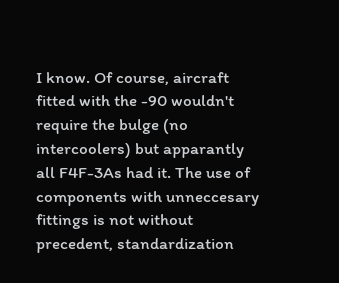I know. Of course, aircraft fitted with the -90 wouldn't require the bulge (no intercoolers) but apparantly all F4F-3As had it. The use of components with unneccesary fittings is not without precedent, standardization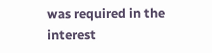was required in the interest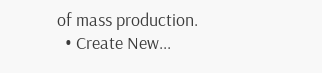of mass production.
  • Create New...